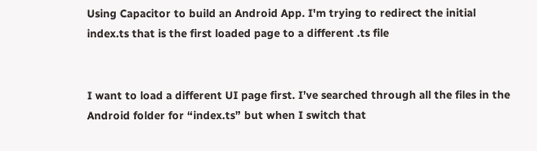Using Capacitor to build an Android App. I'm trying to redirect the initial index.ts that is the first loaded page to a different .ts file


I want to load a different UI page first. I’ve searched through all the files in the Android folder for “index.ts” but when I switch that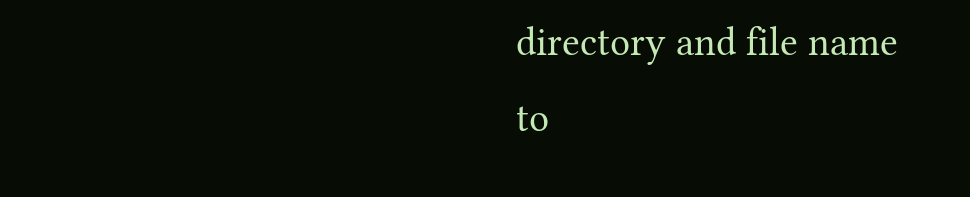directory and file name to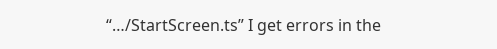“…/StartScreen.ts” I get errors in the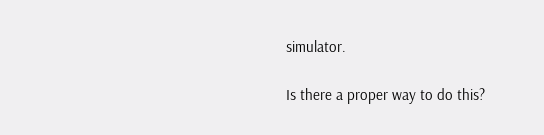simulator.

Is there a proper way to do this?